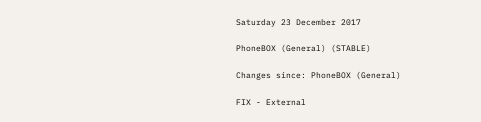Saturday 23 December 2017

PhoneBOX (General) (STABLE)

Changes since: PhoneBOX (General)

FIX - External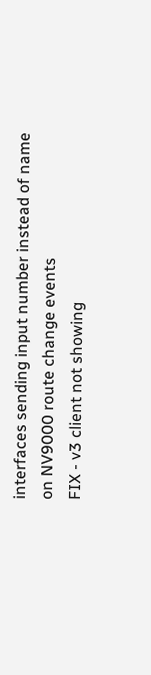interfaces sending input number instead of name on NV9000 route change events
FIX - v3 client not showing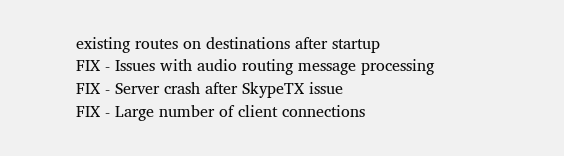existing routes on destinations after startup
FIX - Issues with audio routing message processing
FIX - Server crash after SkypeTX issue
FIX - Large number of client connections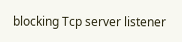blocking Tcp server listener